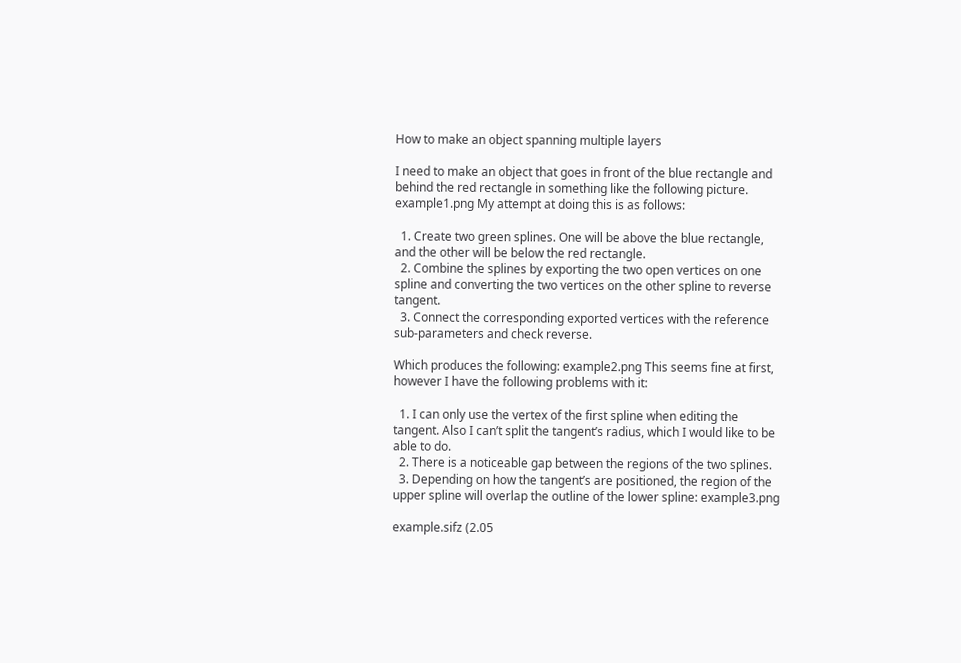How to make an object spanning multiple layers

I need to make an object that goes in front of the blue rectangle and behind the red rectangle in something like the following picture. example1.png My attempt at doing this is as follows:

  1. Create two green splines. One will be above the blue rectangle, and the other will be below the red rectangle.
  2. Combine the splines by exporting the two open vertices on one spline and converting the two vertices on the other spline to reverse tangent.
  3. Connect the corresponding exported vertices with the reference sub-parameters and check reverse.

Which produces the following: example2.png This seems fine at first, however I have the following problems with it:

  1. I can only use the vertex of the first spline when editing the tangent. Also I can’t split the tangent’s radius, which I would like to be able to do.
  2. There is a noticeable gap between the regions of the two splines.
  3. Depending on how the tangent’s are positioned, the region of the upper spline will overlap the outline of the lower spline: example3.png

example.sifz (2.05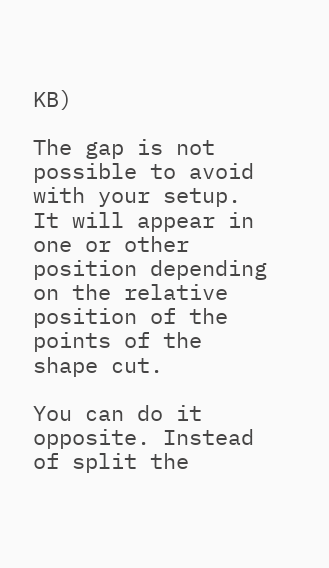KB)

The gap is not possible to avoid with your setup. It will appear in one or other position depending on the relative position of the points of the shape cut.

You can do it opposite. Instead of split the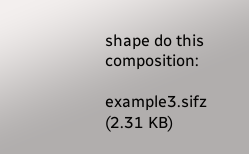shape do this composition:

example3.sifz (2.31 KB)